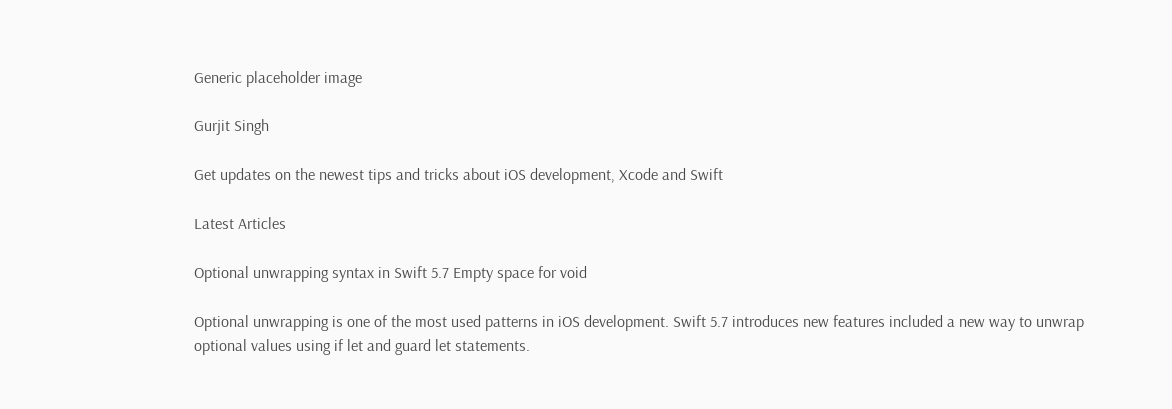Generic placeholder image

Gurjit Singh

Get updates on the newest tips and tricks about iOS development, Xcode and Swift

Latest Articles

Optional unwrapping syntax in Swift 5.7 Empty space for void

Optional unwrapping is one of the most used patterns in iOS development. Swift 5.7 introduces new features included a new way to unwrap optional values using if let and guard let statements.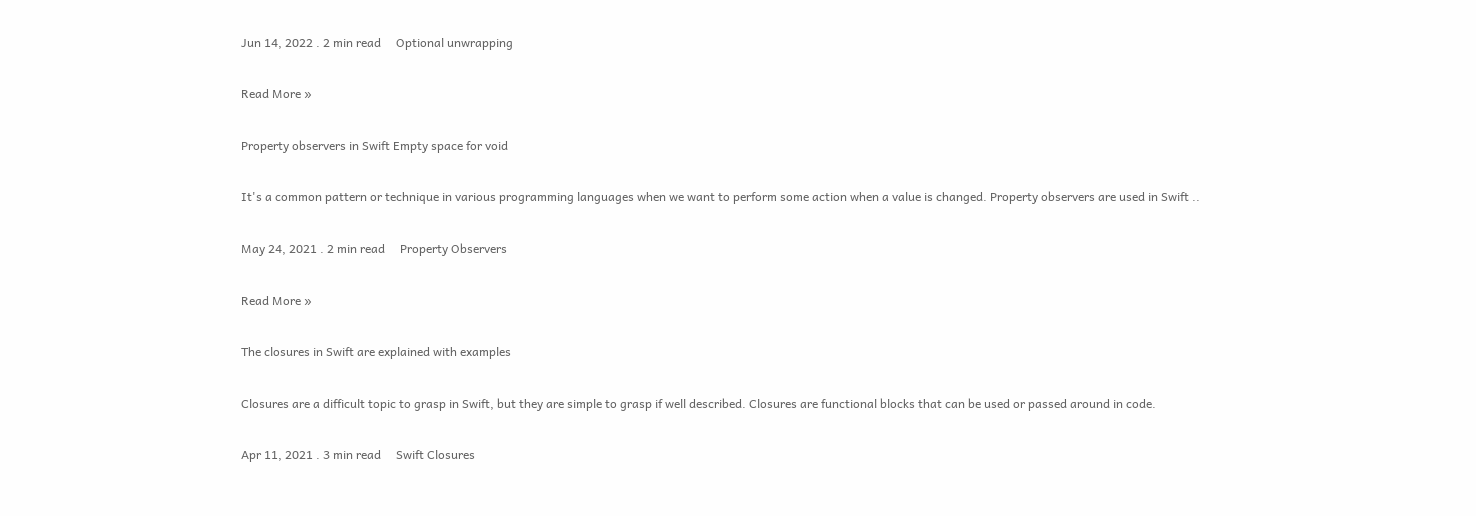Jun 14, 2022 . 2 min read     Optional unwrapping

Read More »

Property observers in Swift Empty space for void

It's a common pattern or technique in various programming languages when we want to perform some action when a value is changed. Property observers are used in Swift ..

May 24, 2021 . 2 min read     Property Observers

Read More »

The closures in Swift are explained with examples

Closures are a difficult topic to grasp in Swift, but they are simple to grasp if well described. Closures are functional blocks that can be used or passed around in code.

Apr 11, 2021 . 3 min read     Swift Closures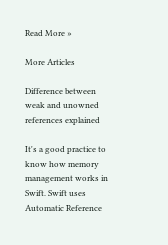Read More »

More Articles

Difference between weak and unowned references explained

It's a good practice to know how memory management works in Swift. Swift uses Automatic Reference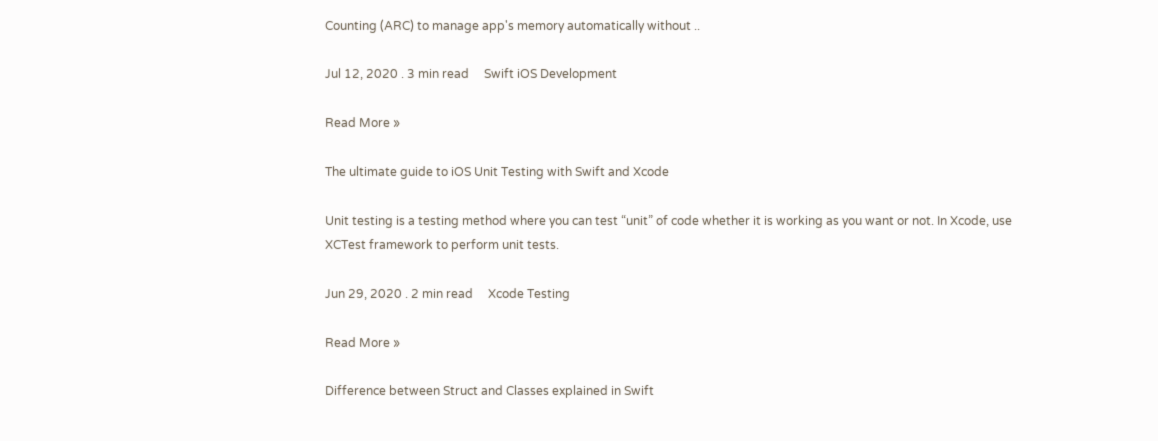Counting (ARC) to manage app's memory automatically without ..

Jul 12, 2020 . 3 min read     Swift iOS Development

Read More »

The ultimate guide to iOS Unit Testing with Swift and Xcode

Unit testing is a testing method where you can test “unit” of code whether it is working as you want or not. In Xcode, use XCTest framework to perform unit tests.

Jun 29, 2020 . 2 min read     Xcode Testing

Read More »

Difference between Struct and Classes explained in Swift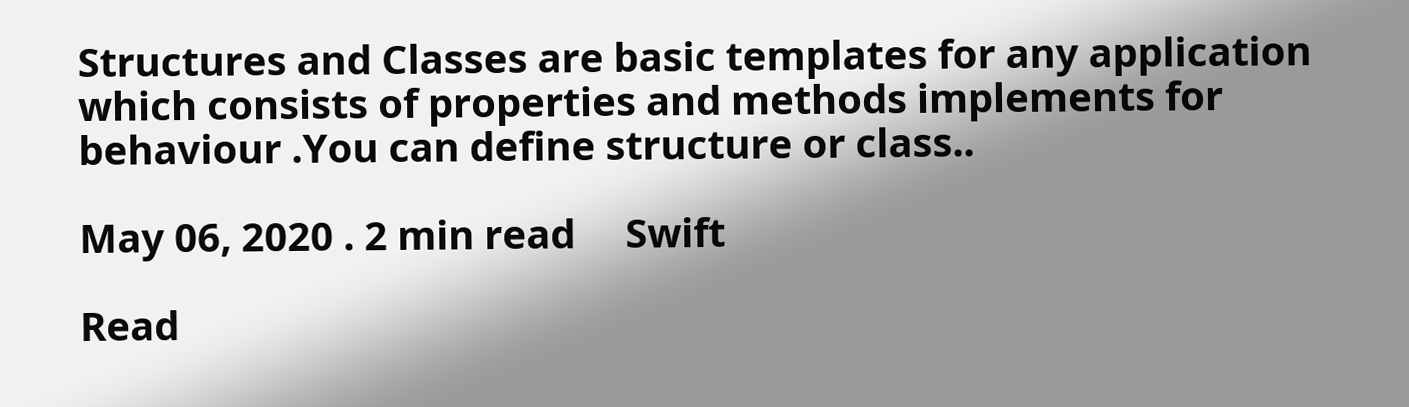Structures and Classes are basic templates for any application which consists of properties and methods implements for behaviour .You can define structure or class..

May 06, 2020 . 2 min read     Swift

Read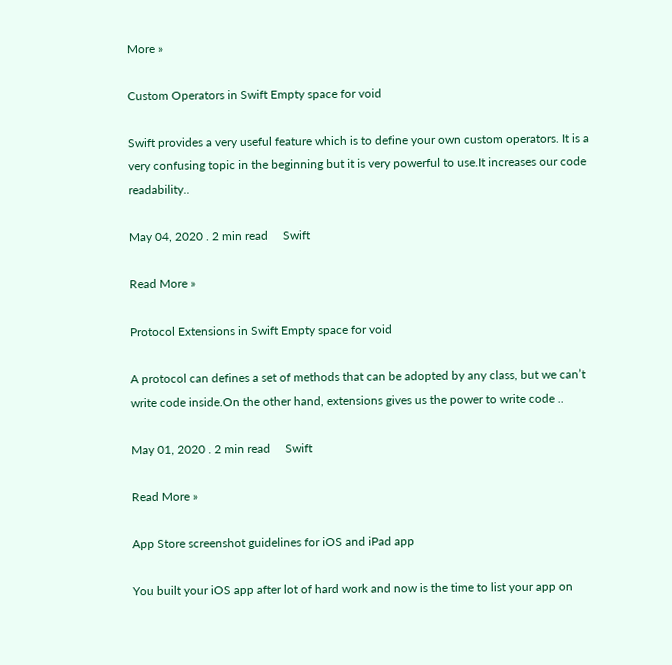More »

Custom Operators in Swift Empty space for void

Swift provides a very useful feature which is to define your own custom operators. It is a very confusing topic in the beginning but it is very powerful to use.It increases our code readability..

May 04, 2020 . 2 min read     Swift

Read More »

Protocol Extensions in Swift Empty space for void

A protocol can defines a set of methods that can be adopted by any class, but we can’t write code inside.On the other hand, extensions gives us the power to write code ..

May 01, 2020 . 2 min read     Swift

Read More »

App Store screenshot guidelines for iOS and iPad app

You built your iOS app after lot of hard work and now is the time to list your app on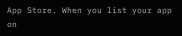App Store. When you list your app on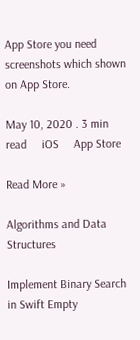App Store you need screenshots which shown on App Store.

May 10, 2020 . 3 min read     iOS     App Store

Read More »

Algorithms and Data Structures

Implement Binary Search in Swift Empty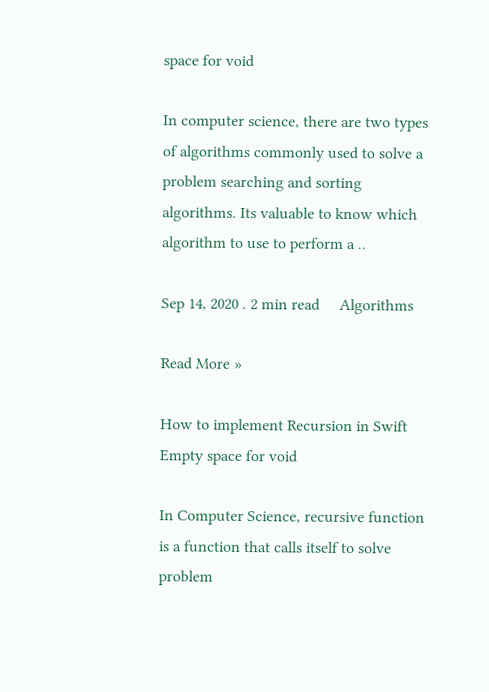space for void

In computer science, there are two types of algorithms commonly used to solve a problem searching and sorting algorithms. Its valuable to know which algorithm to use to perform a ..

Sep 14, 2020 . 2 min read     Algorithms

Read More »

How to implement Recursion in Swift Empty space for void

In Computer Science, recursive function is a function that calls itself to solve problem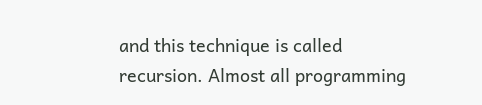and this technique is called recursion. Almost all programming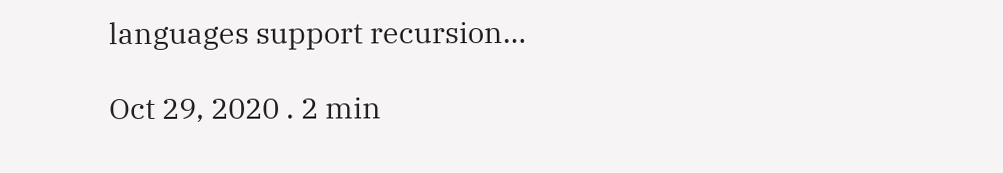languages support recursion…

Oct 29, 2020 . 2 min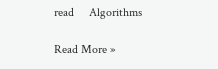read     Algorithms

Read More »